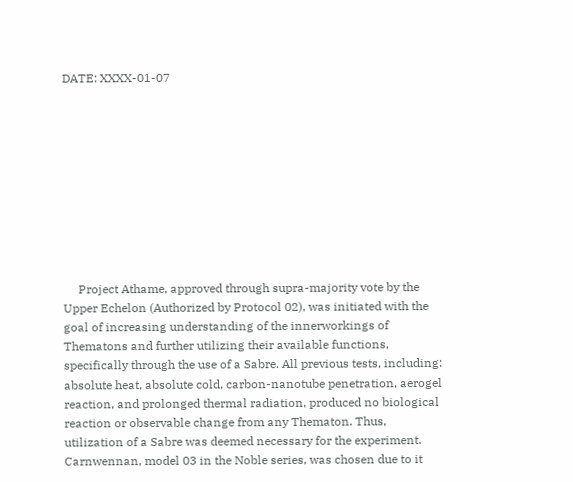DATE: XXXX-01-07










     Project Athame, approved through supra-majority vote by the Upper Echelon (Authorized by Protocol 02), was initiated with the goal of increasing understanding of the innerworkings of Thematons and further utilizing their available functions, specifically through the use of a Sabre. All previous tests, including: absolute heat, absolute cold, carbon-nanotube penetration, aerogel reaction, and prolonged thermal radiation, produced no biological reaction or observable change from any Thematon. Thus, utilization of a Sabre was deemed necessary for the experiment. Carnwennan, model 03 in the Noble series, was chosen due to it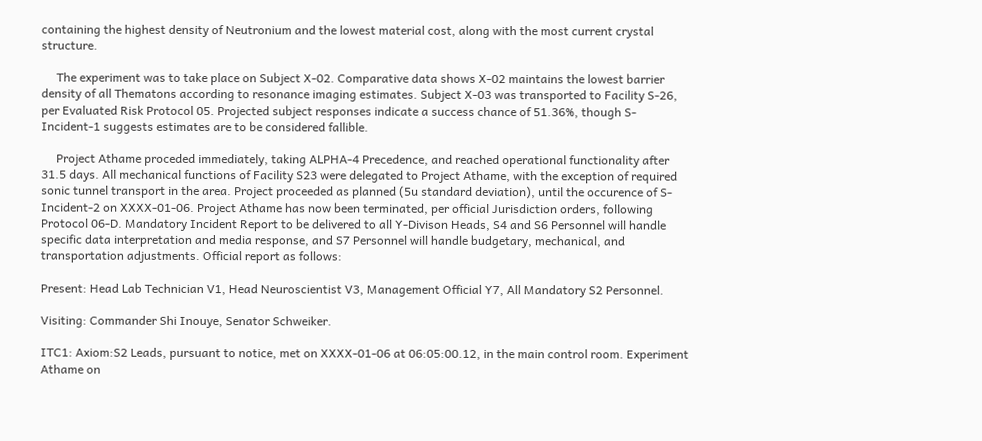containing the highest density of Neutronium and the lowest material cost, along with the most current crystal structure.

     The experiment was to take place on Subject X-02. Comparative data shows X-02 maintains the lowest barrier density of all Thematons according to resonance imaging estimates. Subject X-03 was transported to Facility S-26, per Evaluated Risk Protocol 05. Projected subject responses indicate a success chance of 51.36%, though S-Incident-1 suggests estimates are to be considered fallible.

     Project Athame proceded immediately, taking ALPHA-4 Precedence, and reached operational functionality after 31.5 days. All mechanical functions of Facility S23 were delegated to Project Athame, with the exception of required sonic tunnel transport in the area. Project proceeded as planned (5u standard deviation), until the occurence of S-Incident-2 on XXXX-01-06. Project Athame has now been terminated, per official Jurisdiction orders, following Protocol 06-D. Mandatory Incident Report to be delivered to all Y-Divison Heads, S4 and S6 Personnel will handle specific data interpretation and media response, and S7 Personnel will handle budgetary, mechanical, and transportation adjustments. Official report as follows:

Present: Head Lab Technician V1, Head Neuroscientist V3, Management Official Y7, All Mandatory S2 Personnel.

Visiting: Commander Shi Inouye, Senator Schweiker.

ITC1: Axiom:S2 Leads, pursuant to notice, met on XXXX-01-06 at 06:05:00.12, in the main control room. Experiment Athame on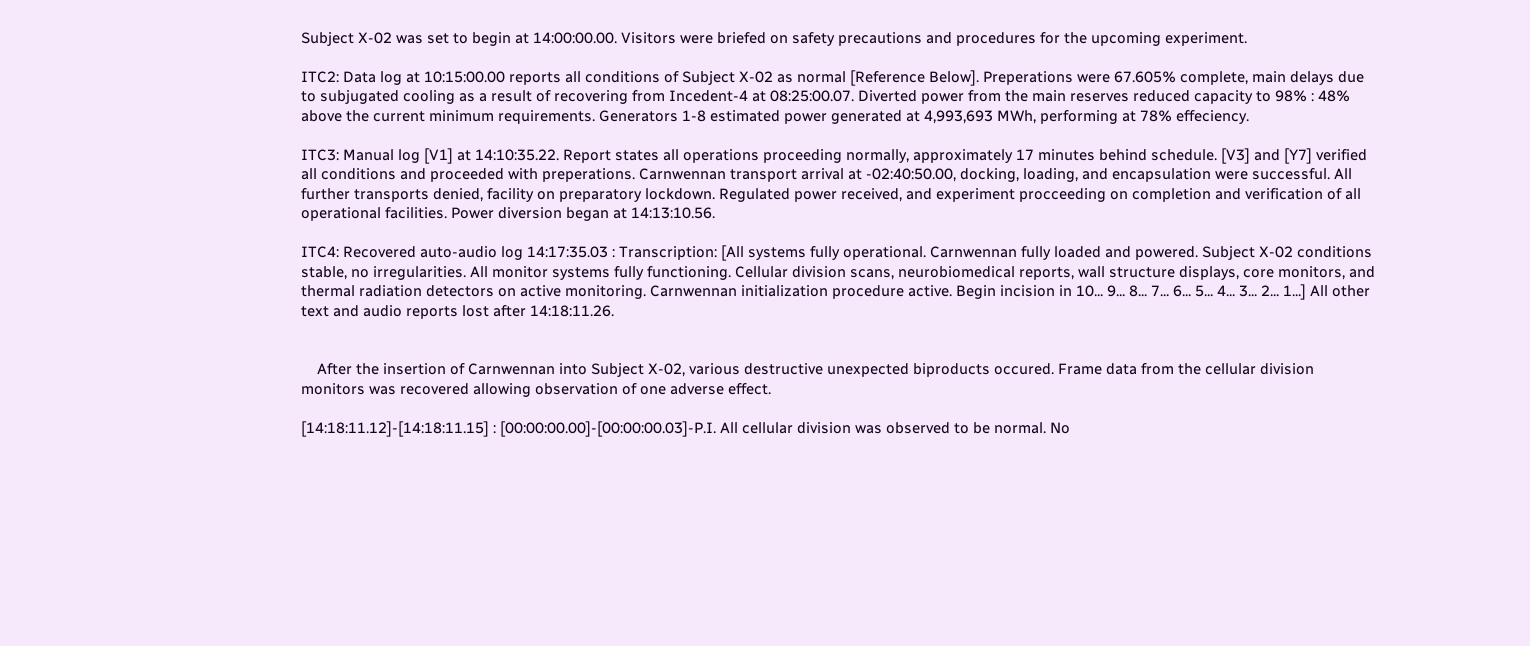Subject X-02 was set to begin at 14:00:00.00. Visitors were briefed on safety precautions and procedures for the upcoming experiment.

ITC2: Data log at 10:15:00.00 reports all conditions of Subject X-02 as normal [Reference Below]. Preperations were 67.605% complete, main delays due to subjugated cooling as a result of recovering from Incedent-4 at 08:25:00.07. Diverted power from the main reserves reduced capacity to 98% : 48% above the current minimum requirements. Generators 1-8 estimated power generated at 4,993,693 MWh, performing at 78% effeciency.

ITC3: Manual log [V1] at 14:10:35.22. Report states all operations proceeding normally, approximately 17 minutes behind schedule. [V3] and [Y7] verified all conditions and proceeded with preperations. Carnwennan transport arrival at -02:40:50.00, docking, loading, and encapsulation were successful. All further transports denied, facility on preparatory lockdown. Regulated power received, and experiment procceeding on completion and verification of all operational facilities. Power diversion began at 14:13:10.56.

ITC4: Recovered auto-audio log 14:17:35.03 : Transcription: [All systems fully operational. Carnwennan fully loaded and powered. Subject X-02 conditions stable, no irregularities. All monitor systems fully functioning. Cellular division scans, neurobiomedical reports, wall structure displays, core monitors, and thermal radiation detectors on active monitoring. Carnwennan initialization procedure active. Begin incision in 10... 9... 8... 7... 6... 5... 4... 3... 2... 1...] All other text and audio reports lost after 14:18:11.26.


    After the insertion of Carnwennan into Subject X-02, various destructive unexpected biproducts occured. Frame data from the cellular division monitors was recovered allowing observation of one adverse effect.

[14:18:11.12]-[14:18:11.15] : [00:00:00.00]-[00:00:00.03]-P.I. All cellular division was observed to be normal. No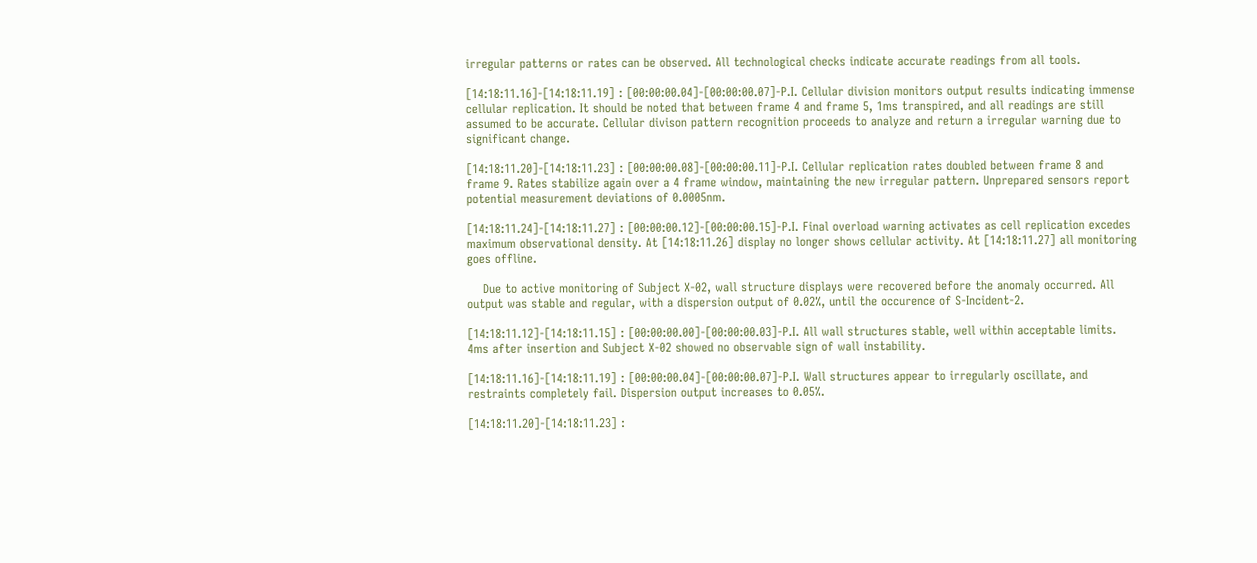irregular patterns or rates can be observed. All technological checks indicate accurate readings from all tools.

[14:18:11.16]-[14:18:11.19] : [00:00:00.04]-[00:00:00.07]-P.I. Cellular division monitors output results indicating immense cellular replication. It should be noted that between frame 4 and frame 5, 1ms transpired, and all readings are still assumed to be accurate. Cellular divison pattern recognition proceeds to analyze and return a irregular warning due to significant change.

[14:18:11.20]-[14:18:11.23] : [00:00:00.08]-[00:00:00.11]-P.I. Cellular replication rates doubled between frame 8 and frame 9. Rates stabilize again over a 4 frame window, maintaining the new irregular pattern. Unprepared sensors report potential measurement deviations of 0.0005nm.

[14:18:11.24]-[14:18:11.27] : [00:00:00.12]-[00:00:00.15]-P.I. Final overload warning activates as cell replication excedes maximum observational density. At [14:18:11.26] display no longer shows cellular activity. At [14:18:11.27] all monitoring goes offline.

    Due to active monitoring of Subject X-02, wall structure displays were recovered before the anomaly occurred. All output was stable and regular, with a dispersion output of 0.02%, until the occurence of S-Incident-2.

[14:18:11.12]-[14:18:11.15] : [00:00:00.00]-[00:00:00.03]-P.I. All wall structures stable, well within acceptable limits. 4ms after insertion and Subject X-02 showed no observable sign of wall instability.

[14:18:11.16]-[14:18:11.19] : [00:00:00.04]-[00:00:00.07]-P.I. Wall structures appear to irregularly oscillate, and restraints completely fail. Dispersion output increases to 0.05%.

[14:18:11.20]-[14:18:11.23] :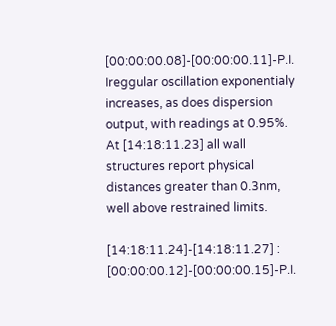[00:00:00.08]-[00:00:00.11]-P.I. Ireggular oscillation exponentialy increases, as does dispersion output, with readings at 0.95%. At [14:18:11.23] all wall structures report physical distances greater than 0.3nm, well above restrained limits.

[14:18:11.24]-[14:18:11.27] : [00:00:00.12]-[00:00:00.15]-P.I.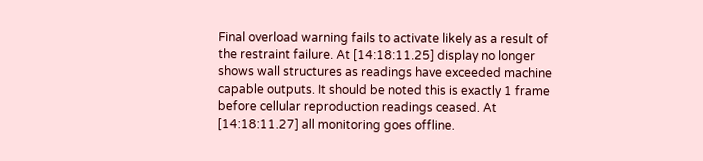Final overload warning fails to activate likely as a result of the restraint failure. At [14:18:11.25] display no longer shows wall structures as readings have exceeded machine capable outputs. It should be noted this is exactly 1 frame before cellular reproduction readings ceased. At [14:18:11.27] all monitoring goes offline.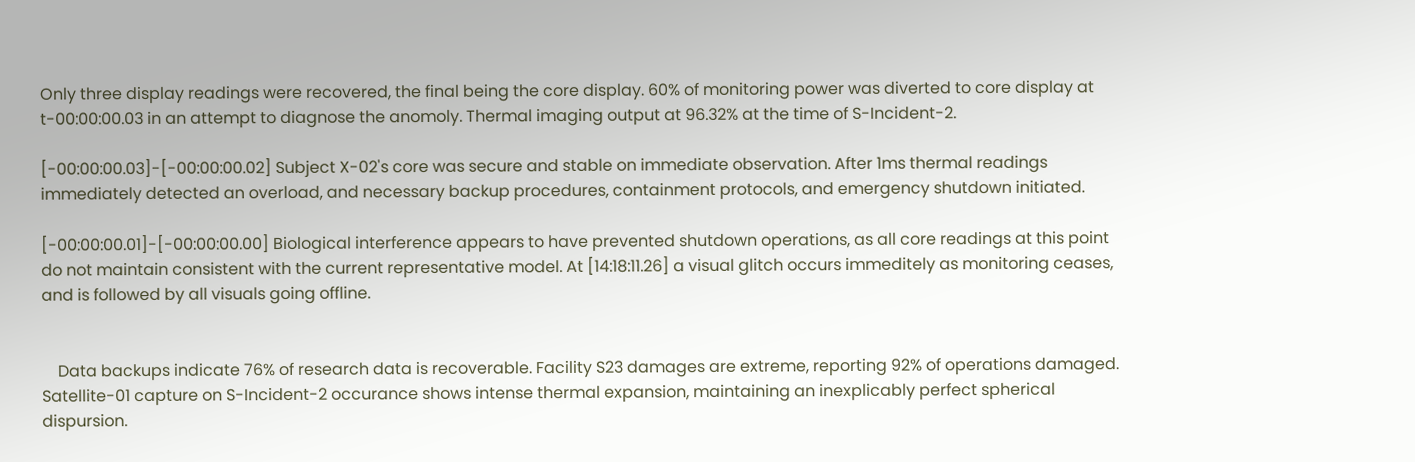Only three display readings were recovered, the final being the core display. 60% of monitoring power was diverted to core display at t-00:00:00.03 in an attempt to diagnose the anomoly. Thermal imaging output at 96.32% at the time of S-Incident-2.

[-00:00:00.03]-[-00:00:00.02] Subject X-02's core was secure and stable on immediate observation. After 1ms thermal readings immediately detected an overload, and necessary backup procedures, containment protocols, and emergency shutdown initiated.

[-00:00:00.01]-[-00:00:00.00] Biological interference appears to have prevented shutdown operations, as all core readings at this point do not maintain consistent with the current representative model. At [14:18:11.26] a visual glitch occurs immeditely as monitoring ceases, and is followed by all visuals going offline.


    Data backups indicate 76% of research data is recoverable. Facility S23 damages are extreme, reporting 92% of operations damaged. Satellite-01 capture on S-Incident-2 occurance shows intense thermal expansion, maintaining an inexplicably perfect spherical dispursion.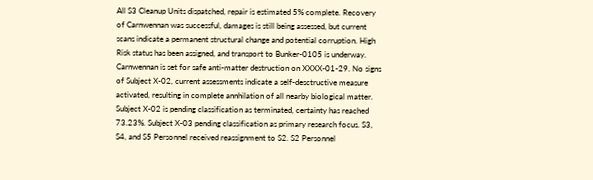All S3 Cleanup Units dispatched, repair is estimated 5% complete. Recovery of Carnwennan was successful, damages is still being assessed, but current scans indicate a permanent structural change and potential corruption. High Risk status has been assigned, and transport to Bunker-0105 is underway. Carnwennan is set for safe anti-matter destruction on XXXX-01-29. No signs of Subject X-02, current assessments indicate a self-desctructive measure activated, resulting in complete annhilation of all nearby biological matter. Subject X-02 is pending classification as terminated, certainty has reached 73.23%. Subject X-03 pending classification as primary research focus. S3, S4, and S5 Personnel received reassignment to S2. S2 Personnel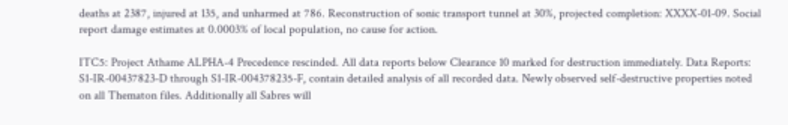deaths at 2387, injured at 135, and unharmed at 786. Reconstruction of sonic transport tunnel at 30%, projected completion: XXXX-01-09. Social report damage estimates at 0.0003% of local population, no cause for action.

ITC5: Project Athame ALPHA-4 Precedence rescinded. All data reports below Clearance 10 marked for destruction immediately. Data Reports: S1-IR-00437823-D through S1-IR-004378235-F, contain detailed analysis of all recorded data. Newly observed self-destructive properties noted on all Thematon files. Additionally all Sabres will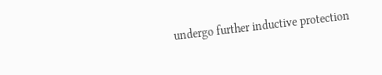undergo further inductive protection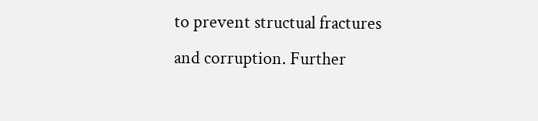to prevent structual fractures and corruption. Further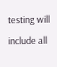testing will include all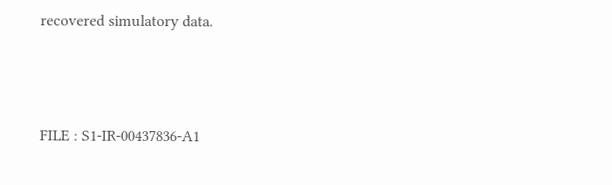recovered simulatory data.



FILE : S1-IR-00437836-A1